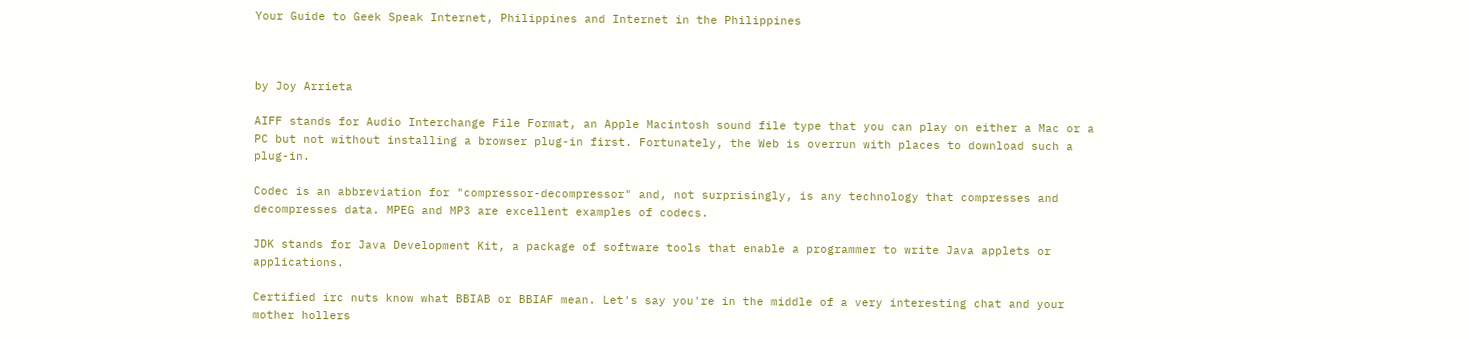Your Guide to Geek Speak Internet, Philippines and Internet in the Philippines



by Joy Arrieta

AIFF stands for Audio Interchange File Format, an Apple Macintosh sound file type that you can play on either a Mac or a PC but not without installing a browser plug-in first. Fortunately, the Web is overrun with places to download such a plug-in.

Codec is an abbreviation for "compressor-decompressor" and, not surprisingly, is any technology that compresses and decompresses data. MPEG and MP3 are excellent examples of codecs.

JDK stands for Java Development Kit, a package of software tools that enable a programmer to write Java applets or applications.

Certified irc nuts know what BBIAB or BBIAF mean. Let's say you're in the middle of a very interesting chat and your mother hollers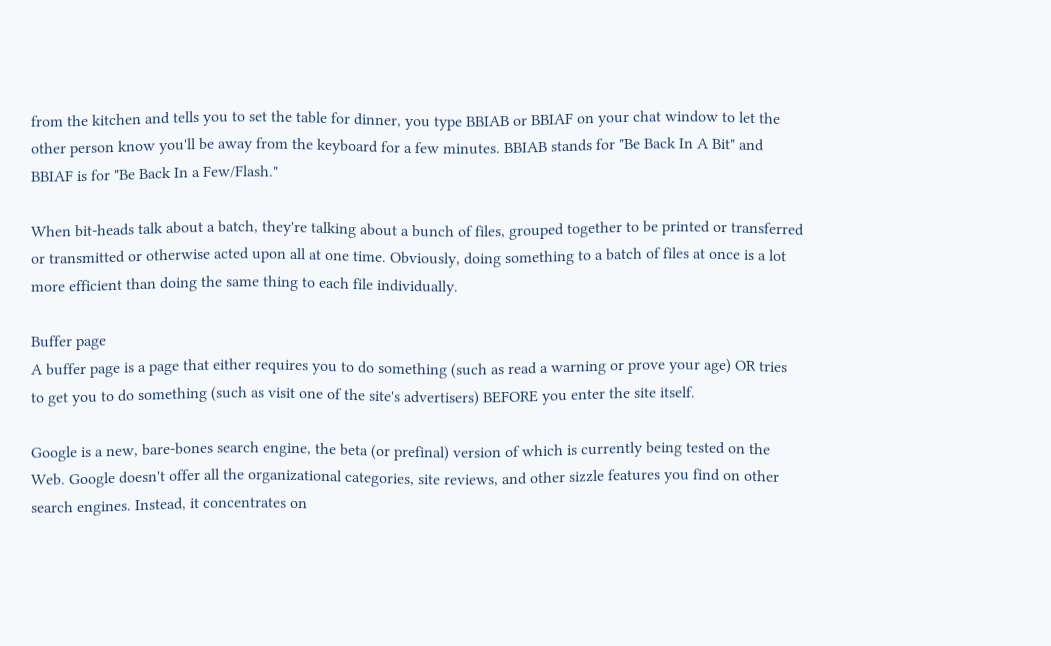from the kitchen and tells you to set the table for dinner, you type BBIAB or BBIAF on your chat window to let the other person know you'll be away from the keyboard for a few minutes. BBIAB stands for "Be Back In A Bit" and BBIAF is for "Be Back In a Few/Flash."

When bit-heads talk about a batch, they're talking about a bunch of files, grouped together to be printed or transferred or transmitted or otherwise acted upon all at one time. Obviously, doing something to a batch of files at once is a lot more efficient than doing the same thing to each file individually.

Buffer page
A buffer page is a page that either requires you to do something (such as read a warning or prove your age) OR tries to get you to do something (such as visit one of the site's advertisers) BEFORE you enter the site itself.

Google is a new, bare-bones search engine, the beta (or prefinal) version of which is currently being tested on the Web. Google doesn't offer all the organizational categories, site reviews, and other sizzle features you find on other search engines. Instead, it concentrates on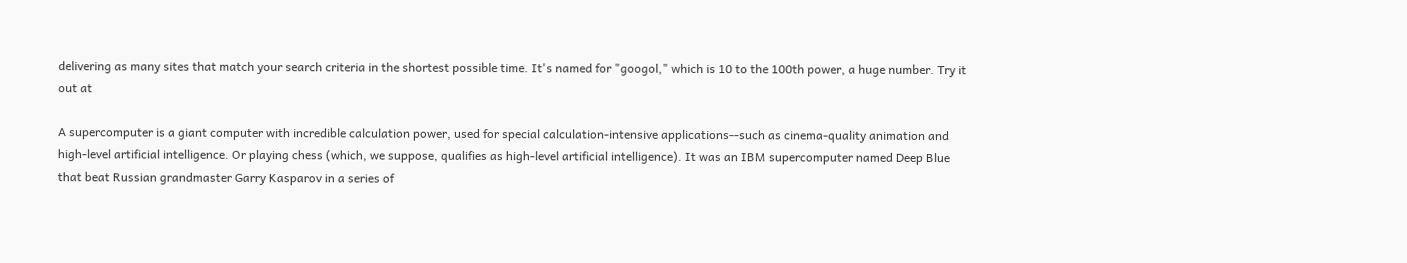delivering as many sites that match your search criteria in the shortest possible time. It's named for "googol," which is 10 to the 100th power, a huge number. Try it out at

A supercomputer is a giant computer with incredible calculation power, used for special calculation-intensive applications--such as cinema-quality animation and high-level artificial intelligence. Or playing chess (which, we suppose, qualifies as high-level artificial intelligence). It was an IBM supercomputer named Deep Blue that beat Russian grandmaster Garry Kasparov in a series of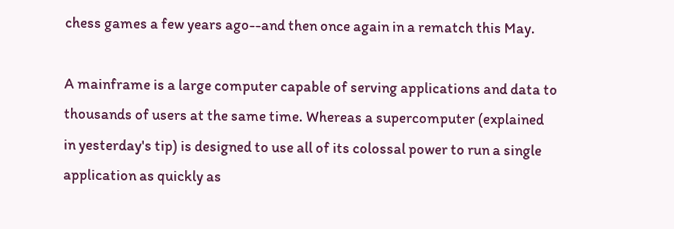chess games a few years ago--and then once again in a rematch this May.

A mainframe is a large computer capable of serving applications and data to thousands of users at the same time. Whereas a supercomputer (explained in yesterday's tip) is designed to use all of its colossal power to run a single application as quickly as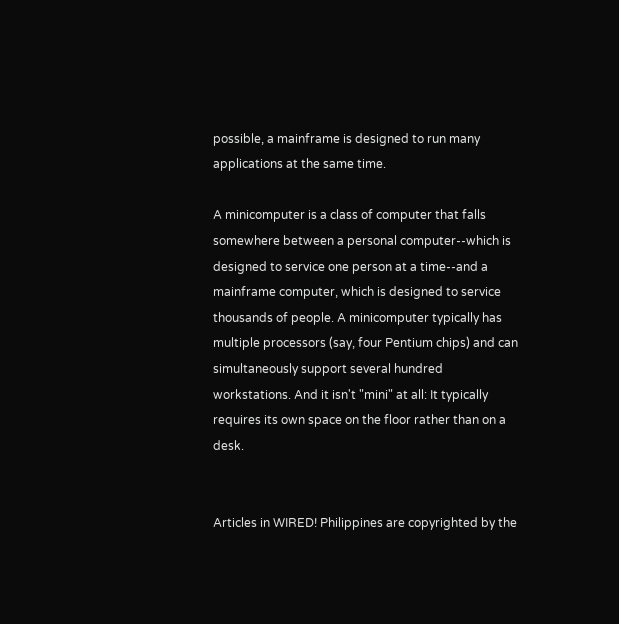possible, a mainframe is designed to run many applications at the same time.

A minicomputer is a class of computer that falls somewhere between a personal computer--which is designed to service one person at a time--and a mainframe computer, which is designed to service thousands of people. A minicomputer typically has multiple processors (say, four Pentium chips) and can simultaneously support several hundred workstations. And it isn't "mini" at all: It typically requires its own space on the floor rather than on a desk.


Articles in WIRED! Philippines are copyrighted by the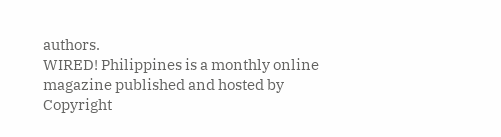authors.
WIRED! Philippines is a monthly online magazine published and hosted by
Copyright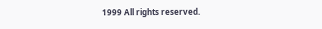1999 All rights reserved.